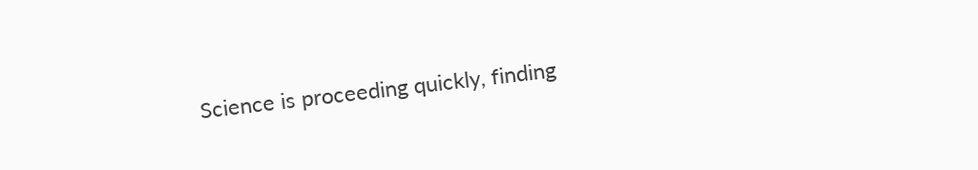Science is proceeding quickly, finding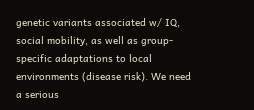genetic variants associated w/ IQ, social mobility, as well as group-specific adaptations to local environments (disease risk). We need a serious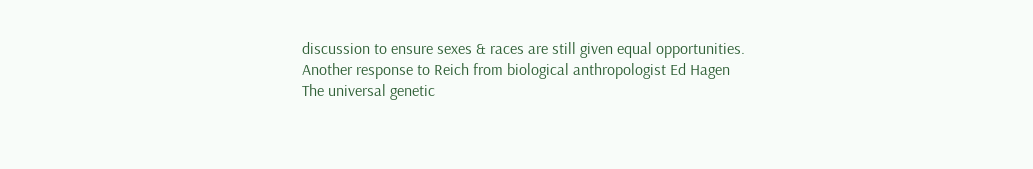discussion to ensure sexes & races are still given equal opportunities.
Another response to Reich from biological anthropologist Ed Hagen
The universal genetic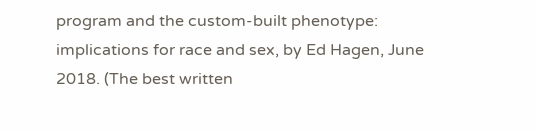program and the custom-built phenotype: implications for race and sex, by Ed Hagen, June 2018. (The best written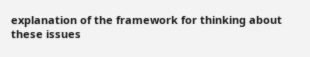explanation of the framework for thinking about these issues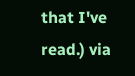that I've read.) via